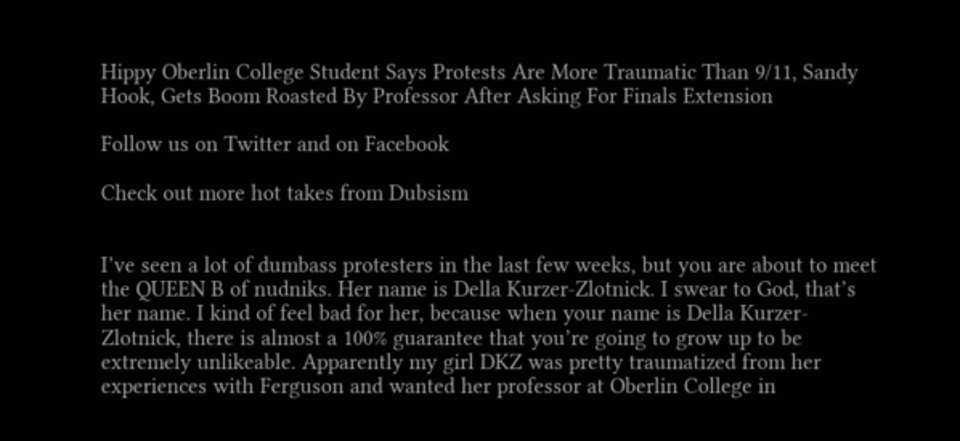Hippy Oberlin College Student Says Protests Are More Traumatic Than 9/11, Sandy Hook, Gets Boom Roasted By Professor After Asking For Finals Extension

Follow us on Twitter and on Facebook

Check out more hot takes from Dubsism


I’ve seen a lot of dumbass protesters in the last few weeks, but you are about to meet the QUEEN B of nudniks. Her name is Della Kurzer-Zlotnick. I swear to God, that’s her name. I kind of feel bad for her, because when your name is Della Kurzer-Zlotnick, there is almost a 100% guarantee that you’re going to grow up to be extremely unlikeable. Apparently my girl DKZ was pretty traumatized from her experiences with Ferguson and wanted her professor at Oberlin College in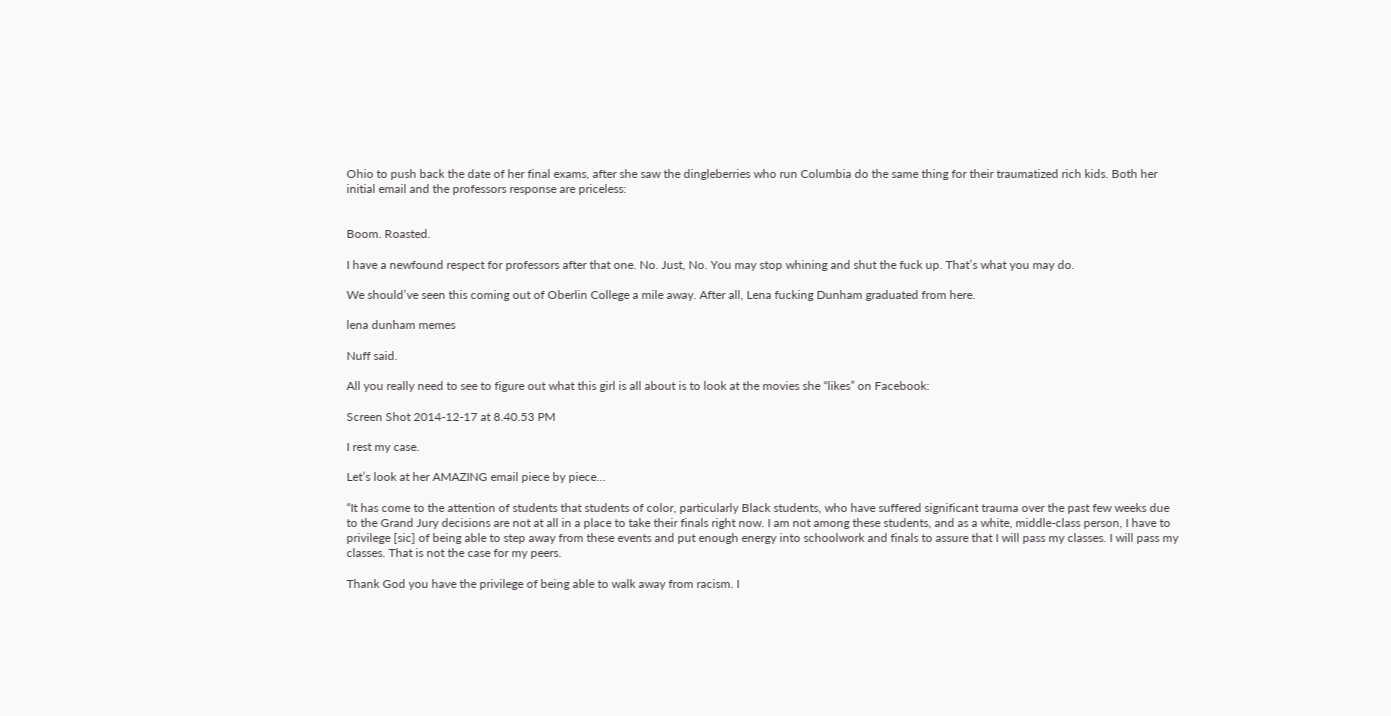Ohio to push back the date of her final exams, after she saw the dingleberries who run Columbia do the same thing for their traumatized rich kids. Both her initial email and the professors response are priceless:


Boom. Roasted.

I have a newfound respect for professors after that one. No. Just, No. You may stop whining and shut the fuck up. That’s what you may do.

We should’ve seen this coming out of Oberlin College a mile away. After all, Lena fucking Dunham graduated from here.

lena dunham memes

Nuff said.

All you really need to see to figure out what this girl is all about is to look at the movies she “likes” on Facebook:

Screen Shot 2014-12-17 at 8.40.53 PM

I rest my case.

Let’s look at her AMAZING email piece by piece…

“It has come to the attention of students that students of color, particularly Black students, who have suffered significant trauma over the past few weeks due to the Grand Jury decisions are not at all in a place to take their finals right now. I am not among these students, and as a white, middle-class person, I have to privilege [sic] of being able to step away from these events and put enough energy into schoolwork and finals to assure that I will pass my classes. I will pass my classes. That is not the case for my peers.

Thank God you have the privilege of being able to walk away from racism. I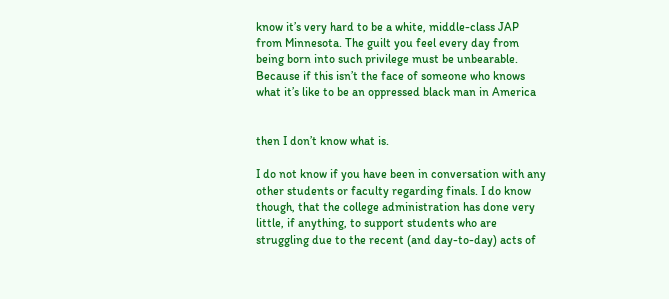know it’s very hard to be a white, middle-class JAP from Minnesota. The guilt you feel every day from being born into such privilege must be unbearable. Because if this isn’t the face of someone who knows what it’s like to be an oppressed black man in America


then I don’t know what is.

I do not know if you have been in conversation with any other students or faculty regarding finals. I do know though, that the college administration has done very little, if anything, to support students who are struggling due to the recent (and day-to-day) acts of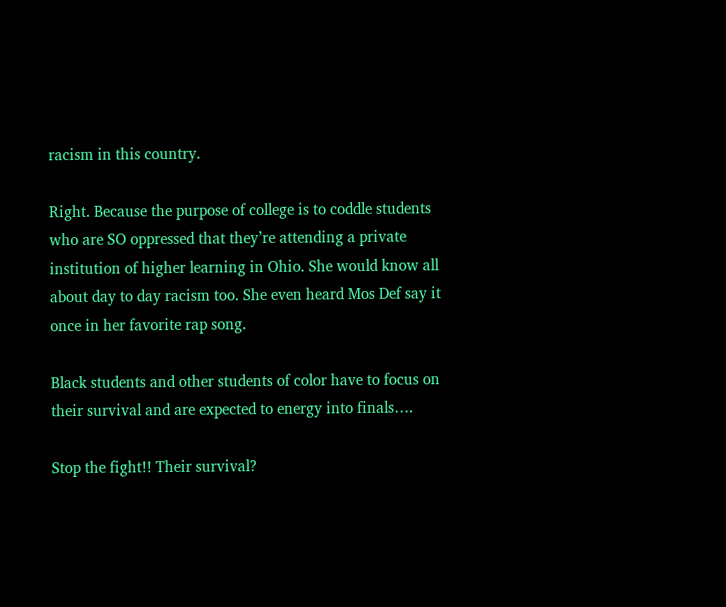racism in this country.

Right. Because the purpose of college is to coddle students who are SO oppressed that they’re attending a private institution of higher learning in Ohio. She would know all about day to day racism too. She even heard Mos Def say it once in her favorite rap song.

Black students and other students of color have to focus on their survival and are expected to energy into finals….

Stop the fight!! Their survival?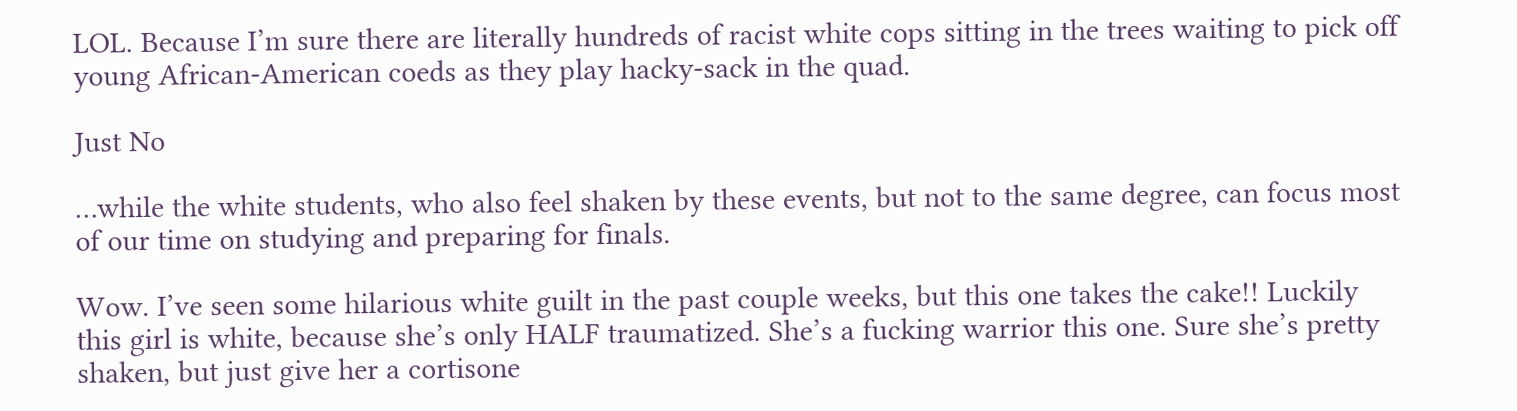LOL. Because I’m sure there are literally hundreds of racist white cops sitting in the trees waiting to pick off young African-American coeds as they play hacky-sack in the quad.

Just No

…while the white students, who also feel shaken by these events, but not to the same degree, can focus most of our time on studying and preparing for finals.

Wow. I’ve seen some hilarious white guilt in the past couple weeks, but this one takes the cake!! Luckily this girl is white, because she’s only HALF traumatized. She’s a fucking warrior this one. Sure she’s pretty shaken, but just give her a cortisone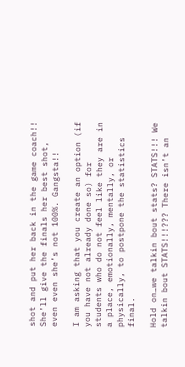shot and put her back in the game coach!! She’ll give the finals her best shot, even even she’s not 100%. Gangsta!!

I am asking that you create an option (if you have not already done so) for students who do not feel like they are in a place, emotionally, mentally, or physically, to postpone the statistics final.

Hold on…we talkin bout stats? STATS!!! We talkin bout STATS!!!??? There isn’t an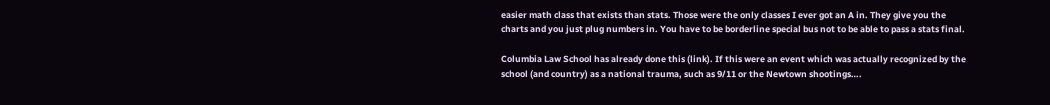easier math class that exists than stats. Those were the only classes I ever got an A in. They give you the charts and you just plug numbers in. You have to be borderline special bus not to be able to pass a stats final.

Columbia Law School has already done this (link). If this were an event which was actually recognized by the school (and country) as a national trauma, such as 9/11 or the Newtown shootings….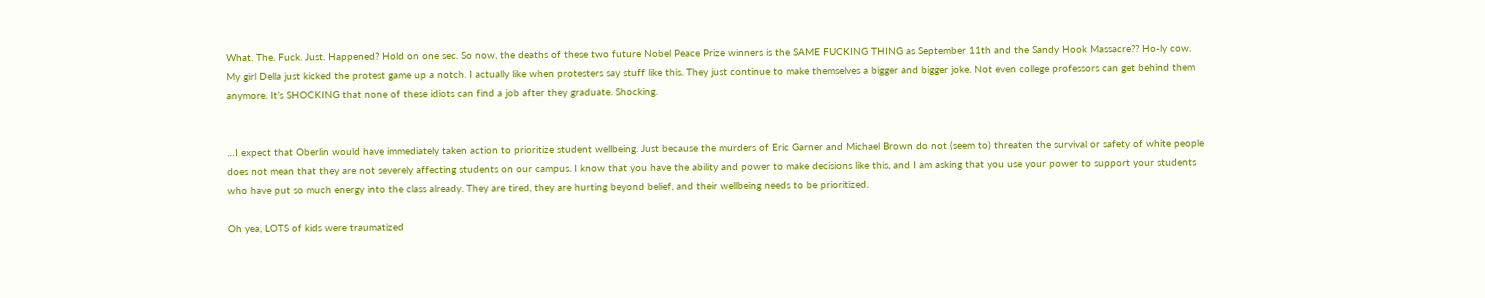What. The. Fuck. Just. Happened? Hold on one sec. So now, the deaths of these two future Nobel Peace Prize winners is the SAME FUCKING THING as September 11th and the Sandy Hook Massacre?? Ho-ly cow. My girl Della just kicked the protest game up a notch. I actually like when protesters say stuff like this. They just continue to make themselves a bigger and bigger joke. Not even college professors can get behind them anymore. It’s SHOCKING that none of these idiots can find a job after they graduate. Shocking.


…I expect that Oberlin would have immediately taken action to prioritize student wellbeing. Just because the murders of Eric Garner and Michael Brown do not (seem to) threaten the survival or safety of white people does not mean that they are not severely affecting students on our campus. I know that you have the ability and power to make decisions like this, and I am asking that you use your power to support your students who have put so much energy into the class already. They are tired, they are hurting beyond belief, and their wellbeing needs to be prioritized.

Oh yea, LOTS of kids were traumatized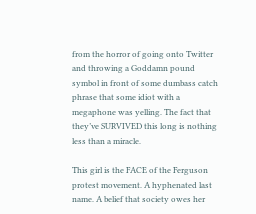from the horror of going onto Twitter and throwing a Goddamn pound symbol in front of some dumbass catch phrase that some idiot with a megaphone was yelling. The fact that they’ve SURVIVED this long is nothing less than a miracle.

This girl is the FACE of the Ferguson protest movement. A hyphenated last name. A belief that society owes her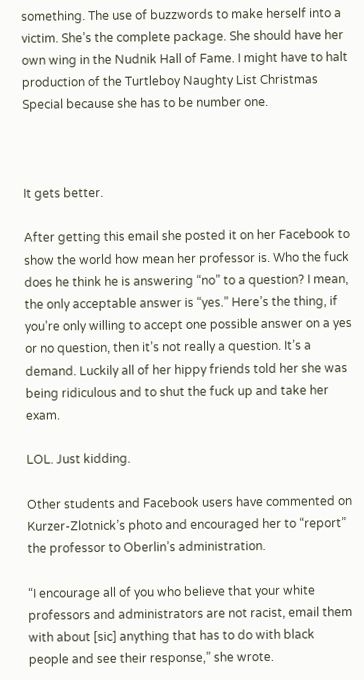something. The use of buzzwords to make herself into a victim. She’s the complete package. She should have her own wing in the Nudnik Hall of Fame. I might have to halt production of the Turtleboy Naughty List Christmas Special because she has to be number one.



It gets better.

After getting this email she posted it on her Facebook to show the world how mean her professor is. Who the fuck does he think he is answering “no” to a question? I mean, the only acceptable answer is “yes.” Here’s the thing, if you’re only willing to accept one possible answer on a yes or no question, then it’s not really a question. It’s a demand. Luckily all of her hippy friends told her she was being ridiculous and to shut the fuck up and take her exam.

LOL. Just kidding.

Other students and Facebook users have commented on Kurzer-Zlotnick’s photo and encouraged her to “report” the professor to Oberlin’s administration.

“I encourage all of you who believe that your white professors and administrators are not racist, email them with about [sic] anything that has to do with black people and see their response,” she wrote.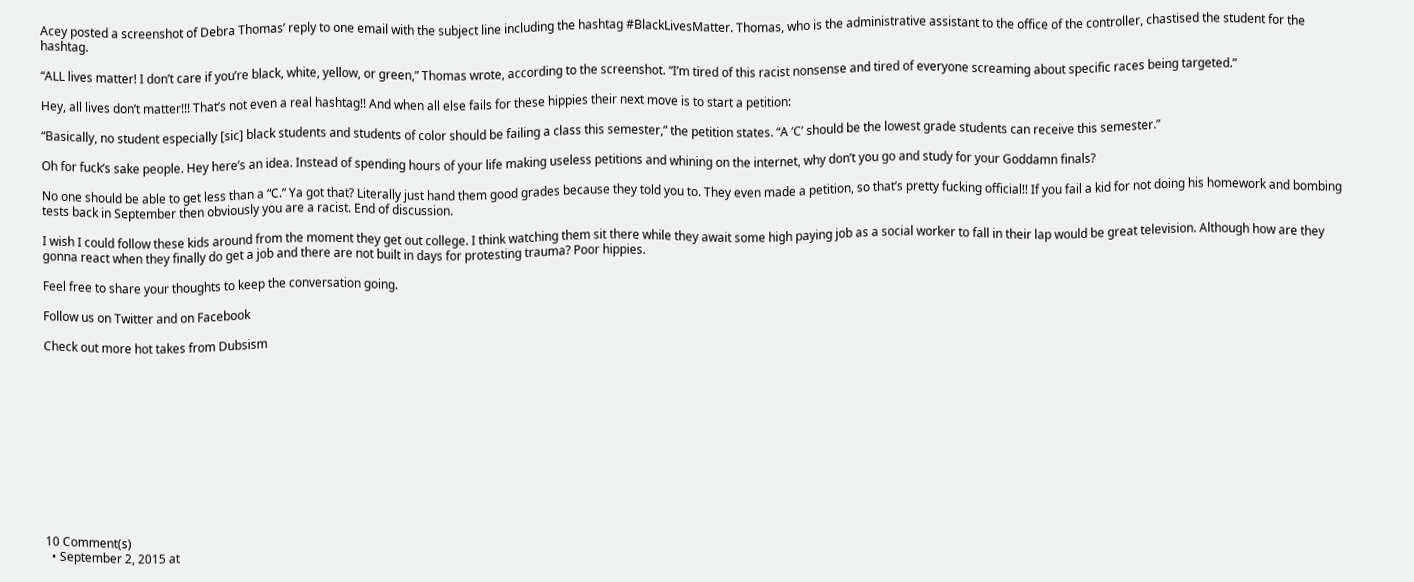Acey posted a screenshot of Debra Thomas’ reply to one email with the subject line including the hashtag #BlackLivesMatter. Thomas, who is the administrative assistant to the office of the controller, chastised the student for the hashtag.

“ALL lives matter! I don’t care if you’re black, white, yellow, or green,” Thomas wrote, according to the screenshot. “I’m tired of this racist nonsense and tired of everyone screaming about specific races being targeted.”

Hey, all lives don’t matter!!! That’s not even a real hashtag!! And when all else fails for these hippies their next move is to start a petition:

“Basically, no student especially [sic] black students and students of color should be failing a class this semester,” the petition states. “A ‘C’ should be the lowest grade students can receive this semester.”

Oh for fuck’s sake people. Hey here’s an idea. Instead of spending hours of your life making useless petitions and whining on the internet, why don’t you go and study for your Goddamn finals?

No one should be able to get less than a “C.” Ya got that? Literally just hand them good grades because they told you to. They even made a petition, so that’s pretty fucking official!! If you fail a kid for not doing his homework and bombing tests back in September then obviously you are a racist. End of discussion.

I wish I could follow these kids around from the moment they get out college. I think watching them sit there while they await some high paying job as a social worker to fall in their lap would be great television. Although how are they gonna react when they finally do get a job and there are not built in days for protesting trauma? Poor hippies.

Feel free to share your thoughts to keep the conversation going.

Follow us on Twitter and on Facebook

Check out more hot takes from Dubsism












10 Comment(s)
  • September 2, 2015 at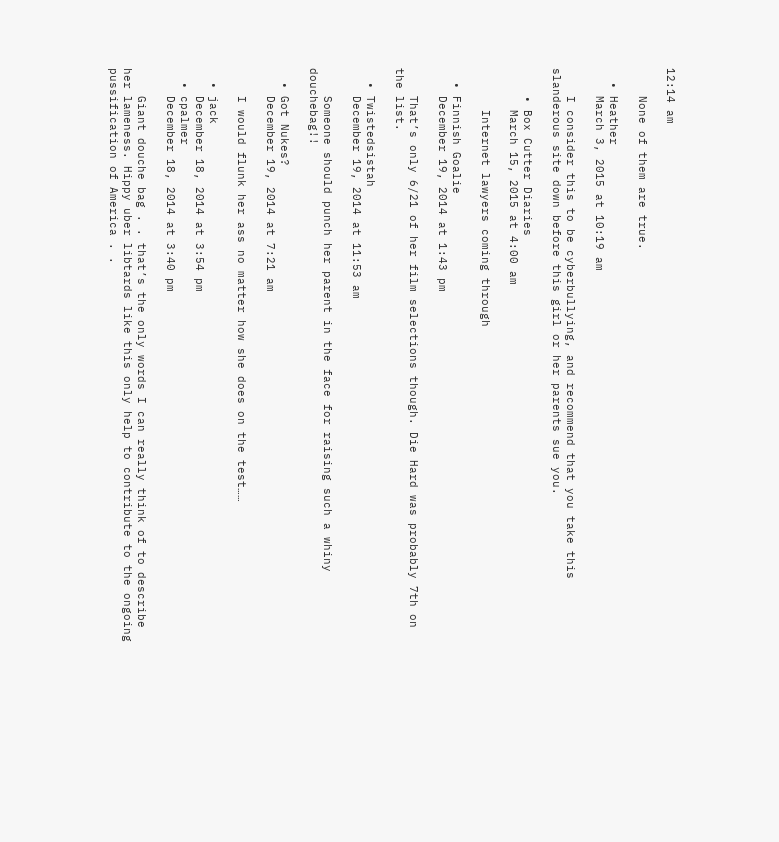12:14 am

    None of them are true.

  • Heather
    March 3, 2015 at 10:19 am

    I consider this to be cyberbullying, and recommend that you take this slanderous site down before this girl or her parents sue you.

    • Box Cutter Diaries
      March 15, 2015 at 4:00 am

      Internet lawyers coming through

  • Finnish Goalie
    December 19, 2014 at 1:43 pm

    That’s only 6/21 of her film selections though. Die Hard was probably 7th on the list.

  • Twistedsistah
    December 19, 2014 at 11:53 am

    Someone should punch her parent in the face for raising such a whiny douchebag!!

  • Got Nukes?
    December 19, 2014 at 7:21 am

    I would flunk her ass no matter how she does on the test……

  • jack
    December 18, 2014 at 3:54 pm
  • cpalmer
    December 18, 2014 at 3:40 pm

    Giant douche bag . . that’s the only words I can really think of to describe her lameness. Hippy uber libtards like this only help to contribute to the ongoing pussification of America . .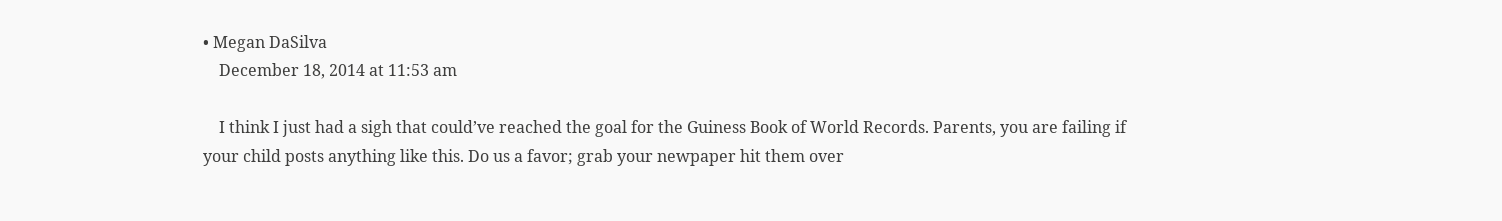• Megan DaSilva
    December 18, 2014 at 11:53 am

    I think I just had a sigh that could’ve reached the goal for the Guiness Book of World Records. Parents, you are failing if your child posts anything like this. Do us a favor; grab your newpaper hit them over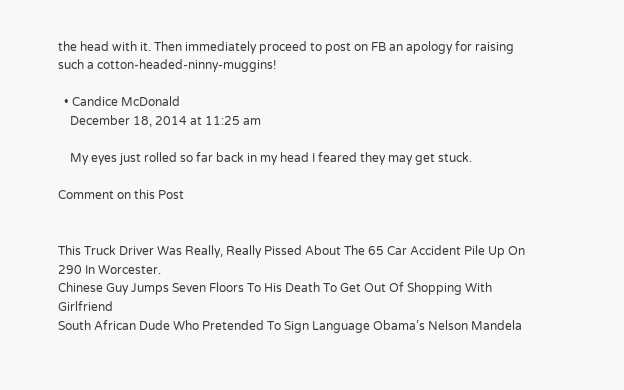the head with it. Then immediately proceed to post on FB an apology for raising such a cotton-headed-ninny-muggins!

  • Candice McDonald
    December 18, 2014 at 11:25 am

    My eyes just rolled so far back in my head I feared they may get stuck.

Comment on this Post


This Truck Driver Was Really, Really Pissed About The 65 Car Accident Pile Up On 290 In Worcester.
Chinese Guy Jumps Seven Floors To His Death To Get Out Of Shopping With Girlfriend
South African Dude Who Pretended To Sign Language Obama’s Nelson Mandela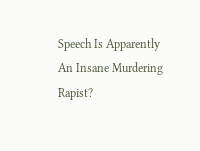Speech Is Apparently An Insane Murdering Rapist?